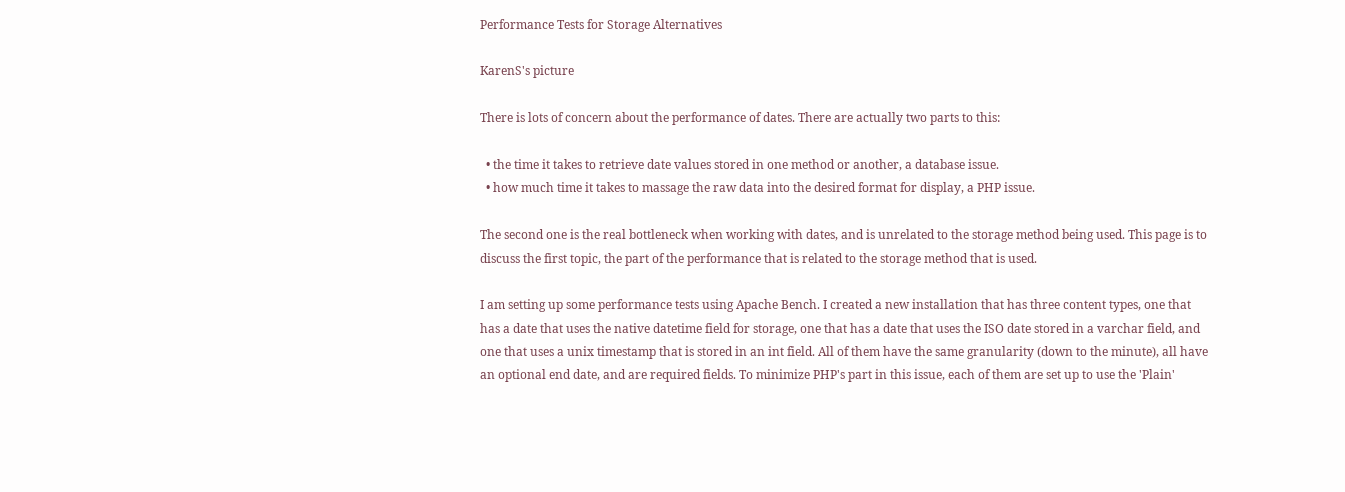Performance Tests for Storage Alternatives

KarenS's picture

There is lots of concern about the performance of dates. There are actually two parts to this:

  • the time it takes to retrieve date values stored in one method or another, a database issue.
  • how much time it takes to massage the raw data into the desired format for display, a PHP issue.

The second one is the real bottleneck when working with dates, and is unrelated to the storage method being used. This page is to discuss the first topic, the part of the performance that is related to the storage method that is used.

I am setting up some performance tests using Apache Bench. I created a new installation that has three content types, one that has a date that uses the native datetime field for storage, one that has a date that uses the ISO date stored in a varchar field, and one that uses a unix timestamp that is stored in an int field. All of them have the same granularity (down to the minute), all have an optional end date, and are required fields. To minimize PHP's part in this issue, each of them are set up to use the 'Plain'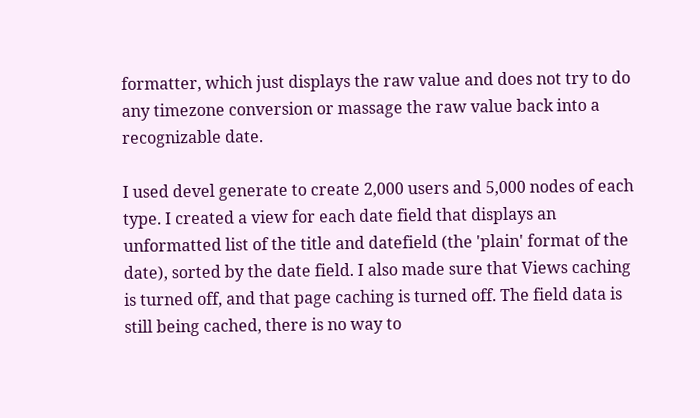formatter, which just displays the raw value and does not try to do any timezone conversion or massage the raw value back into a recognizable date.

I used devel generate to create 2,000 users and 5,000 nodes of each type. I created a view for each date field that displays an unformatted list of the title and datefield (the 'plain' format of the date), sorted by the date field. I also made sure that Views caching is turned off, and that page caching is turned off. The field data is still being cached, there is no way to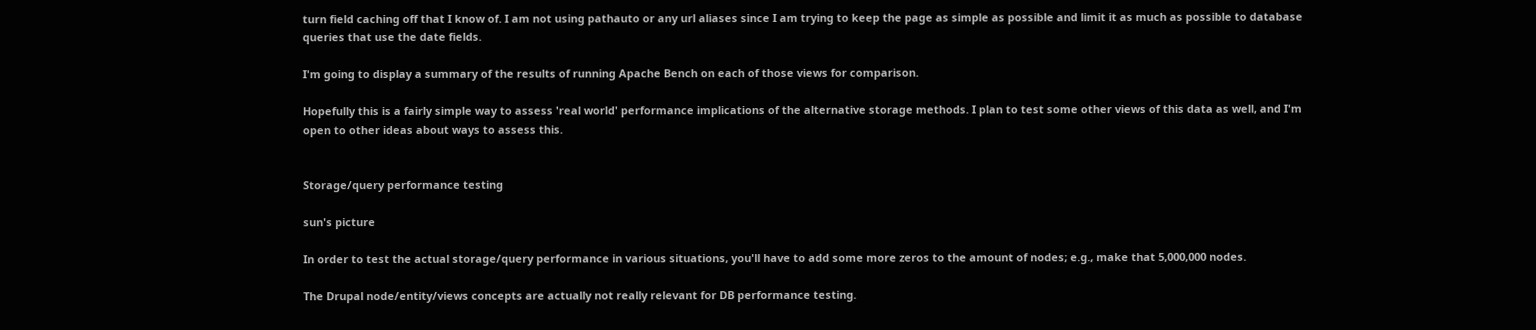turn field caching off that I know of. I am not using pathauto or any url aliases since I am trying to keep the page as simple as possible and limit it as much as possible to database queries that use the date fields.

I'm going to display a summary of the results of running Apache Bench on each of those views for comparison.

Hopefully this is a fairly simple way to assess 'real world' performance implications of the alternative storage methods. I plan to test some other views of this data as well, and I'm open to other ideas about ways to assess this.


Storage/query performance testing

sun's picture

In order to test the actual storage/query performance in various situations, you'll have to add some more zeros to the amount of nodes; e.g., make that 5,000,000 nodes.

The Drupal node/entity/views concepts are actually not really relevant for DB performance testing.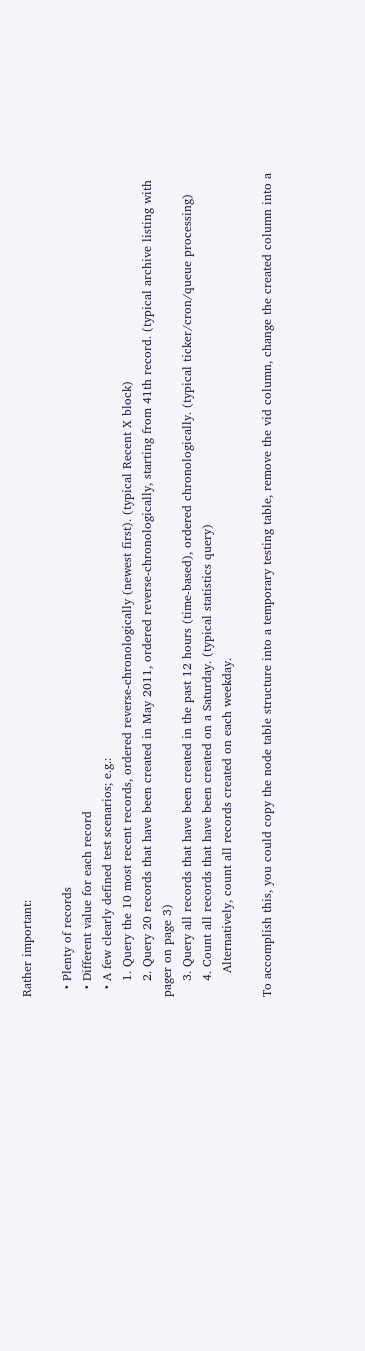Rather important:

  • Plenty of records
  • Different value for each record
  • A few clearly defined test scenarios; e.g.:
    1. Query the 10 most recent records, ordered reverse-chronologically (newest first). (typical Recent X block)
    2. Query 20 records that have been created in May 2011, ordered reverse-chronologically, starting from 41th record. (typical archive listing with pager on page 3)
    3. Query all records that have been created in the past 12 hours (time-based), ordered chronologically. (typical ticker/cron/queue processing)
    4. Count all records that have been created on a Saturday. (typical statistics query)
      Alternatively, count all records created on each weekday.

To accomplish this, you could copy the node table structure into a temporary testing table, remove the vid column, change the created column into a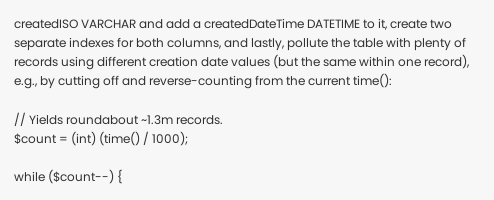createdISO VARCHAR and add a createdDateTime DATETIME to it, create two separate indexes for both columns, and lastly, pollute the table with plenty of records using different creation date values (but the same within one record), e.g., by cutting off and reverse-counting from the current time():

// Yields roundabout ~1.3m records.
$count = (int) (time() / 1000);

while ($count--) {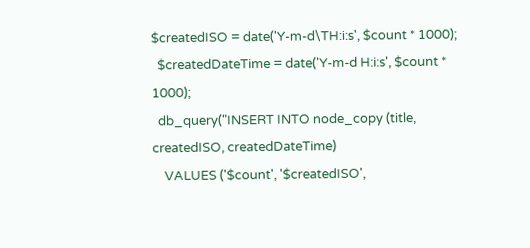$createdISO = date('Y-m-d\TH:i:s', $count * 1000);
  $createdDateTime = date('Y-m-d H:i:s', $count * 1000);
  db_query("INSERT INTO node_copy (title, createdISO, createdDateTime)
    VALUES ('$count', '$createdISO',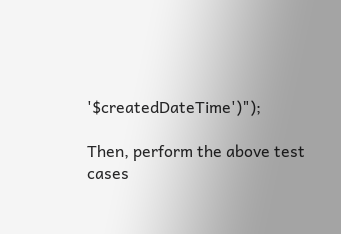'$createdDateTime')");

Then, perform the above test cases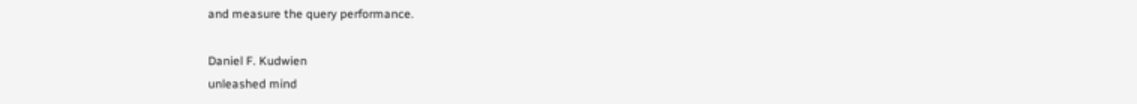and measure the query performance.

Daniel F. Kudwien
unleashed mind